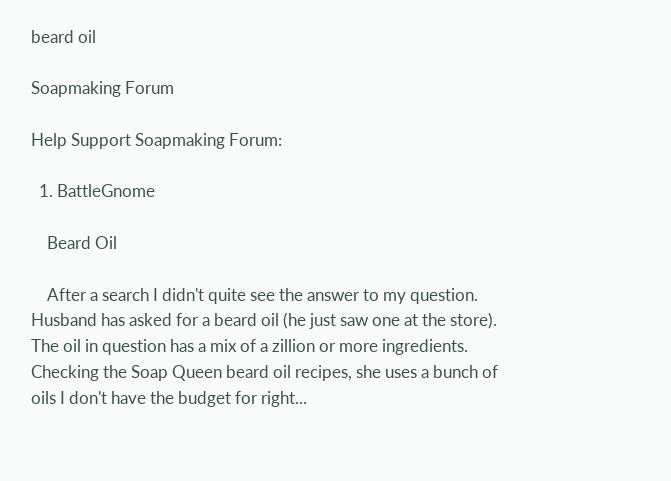beard oil

Soapmaking Forum

Help Support Soapmaking Forum:

  1. BattleGnome

    Beard Oil

    After a search I didn't quite see the answer to my question. Husband has asked for a beard oil (he just saw one at the store). The oil in question has a mix of a zillion or more ingredients. Checking the Soap Queen beard oil recipes, she uses a bunch of oils I don't have the budget for right...